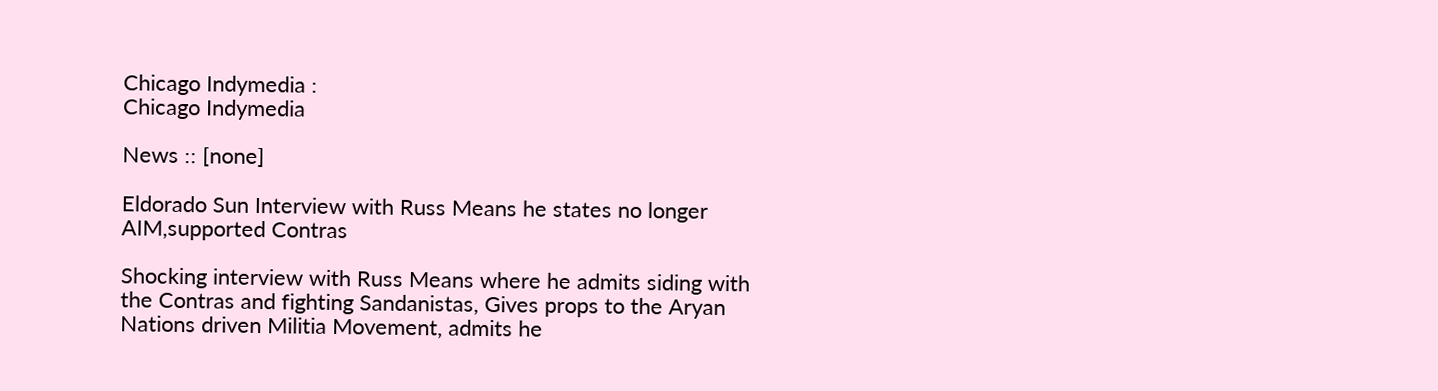Chicago Indymedia :
Chicago Indymedia

News :: [none]

Eldorado Sun Interview with Russ Means he states no longer AIM,supported Contras

Shocking interview with Russ Means where he admits siding with the Contras and fighting Sandanistas, Gives props to the Aryan Nations driven Militia Movement, admits he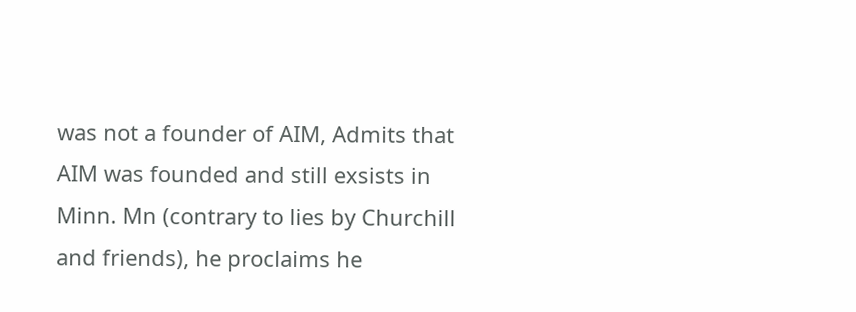was not a founder of AIM, Admits that AIM was founded and still exsists in Minn. Mn (contrary to lies by Churchill and friends), he proclaims he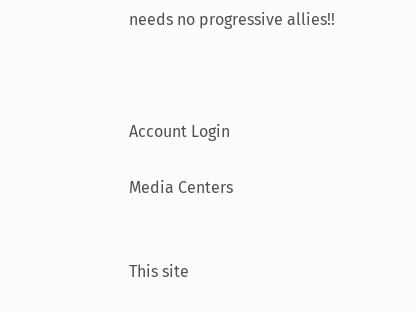needs no progressive allies!!



Account Login

Media Centers


This site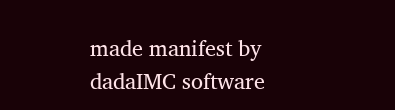made manifest by dadaIMC software